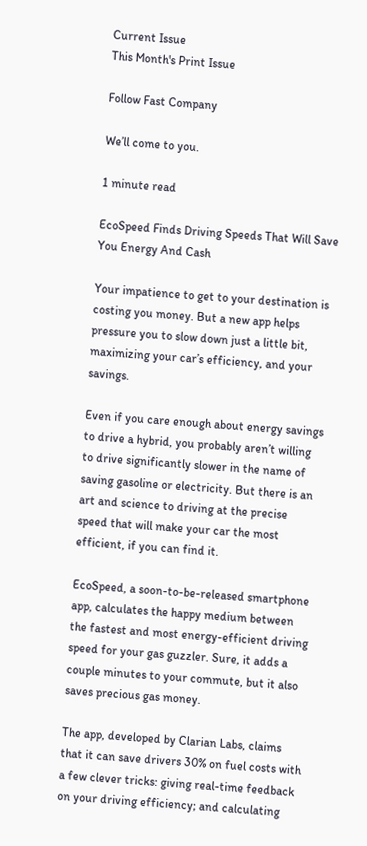Current Issue
This Month's Print Issue

Follow Fast Company

We’ll come to you.

1 minute read

EcoSpeed Finds Driving Speeds That Will Save You Energy And Cash

Your impatience to get to your destination is costing you money. But a new app helps pressure you to slow down just a little bit, maximizing your car’s efficiency, and your savings.

Even if you care enough about energy savings to drive a hybrid, you probably aren’t willing to drive significantly slower in the name of saving gasoline or electricity. But there is an art and science to driving at the precise speed that will make your car the most efficient, if you can find it.

EcoSpeed, a soon-to-be-released smartphone app, calculates the happy medium between the fastest and most energy-efficient driving speed for your gas guzzler. Sure, it adds a couple minutes to your commute, but it also saves precious gas money.

The app, developed by Clarian Labs, claims that it can save drivers 30% on fuel costs with a few clever tricks: giving real-time feedback on your driving efficiency; and calculating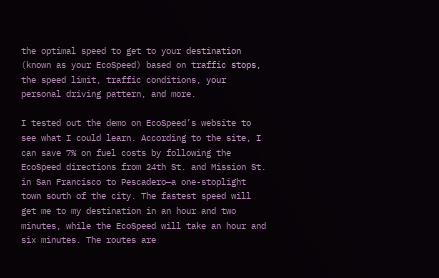the optimal speed to get to your destination (known as your EcoSpeed) based on traffic stops, the speed limit, traffic conditions, your personal driving pattern, and more.

I tested out the demo on EcoSpeed’s website to see what I could learn. According to the site, I can save 7% on fuel costs by following the EcoSpeed directions from 24th St. and Mission St. in San Francisco to Pescadero—a one-stoplight town south of the city. The fastest speed will get me to my destination in an hour and two minutes, while the EcoSpeed will take an hour and six minutes. The routes are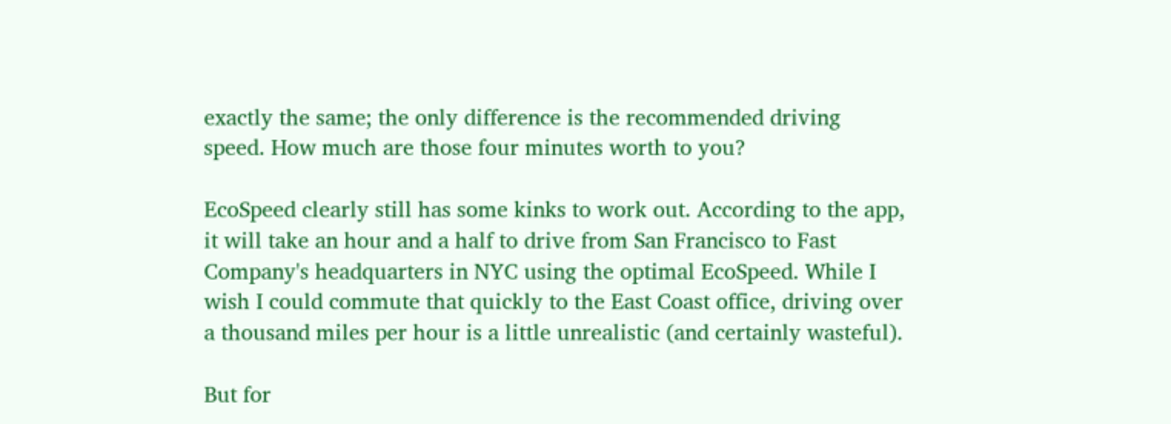exactly the same; the only difference is the recommended driving speed. How much are those four minutes worth to you?

EcoSpeed clearly still has some kinks to work out. According to the app, it will take an hour and a half to drive from San Francisco to Fast Company's headquarters in NYC using the optimal EcoSpeed. While I wish I could commute that quickly to the East Coast office, driving over a thousand miles per hour is a little unrealistic (and certainly wasteful).

But for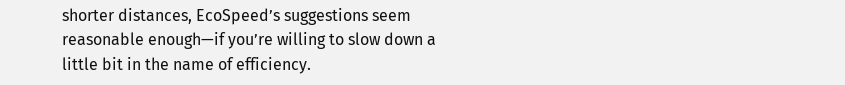shorter distances, EcoSpeed’s suggestions seem reasonable enough—if you’re willing to slow down a little bit in the name of efficiency.